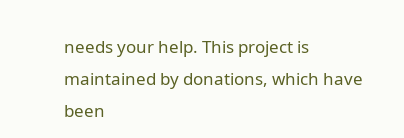needs your help. This project is maintained by donations, which have been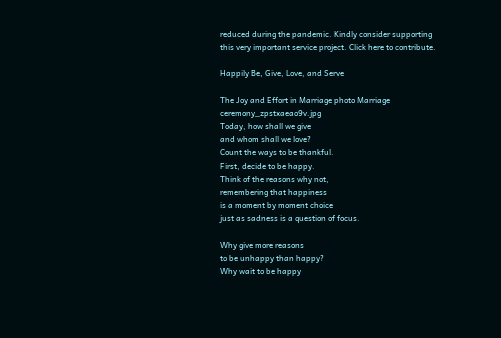reduced during the pandemic. Kindly consider supporting this very important service project. Click here to contribute.

Happily Be, Give, Love, and Serve

The Joy and Effort in Marriage photo Marriage ceremony_zpstxaeao9v.jpg
Today, how shall we give
and whom shall we love?
Count the ways to be thankful.
First, decide to be happy.
Think of the reasons why not,
remembering that happiness
is a moment by moment choice
just as sadness is a question of focus.

Why give more reasons
to be unhappy than happy?
Why wait to be happy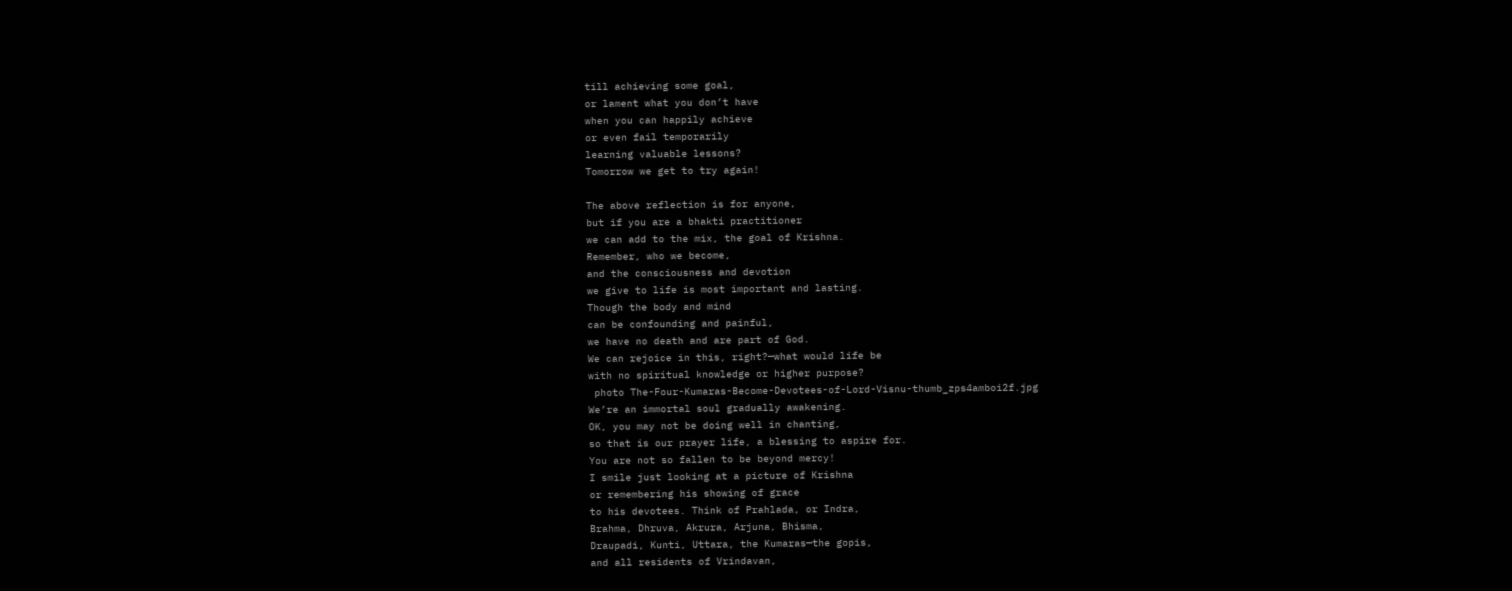till achieving some goal,
or lament what you don’t have
when you can happily achieve
or even fail temporarily
learning valuable lessons?
Tomorrow we get to try again!

The above reflection is for anyone,
but if you are a bhakti practitioner
we can add to the mix, the goal of Krishna.
Remember, who we become,
and the consciousness and devotion
we give to life is most important and lasting.
Though the body and mind
can be confounding and painful,
we have no death and are part of God.
We can rejoice in this, right?—what would life be
with no spiritual knowledge or higher purpose?
 photo The-Four-Kumaras-Become-Devotees-of-Lord-Visnu-thumb_zps4amboi2f.jpg
We’re an immortal soul gradually awakening.
OK, you may not be doing well in chanting,
so that is our prayer life, a blessing to aspire for.
You are not so fallen to be beyond mercy!
I smile just looking at a picture of Krishna
or remembering his showing of grace
to his devotees. Think of Prahlada, or Indra,
Brahma, Dhruva, Akrura, Arjuna, Bhisma,
Draupadi, Kunti, Uttara, the Kumaras—the gopis,
and all residents of Vrindavan,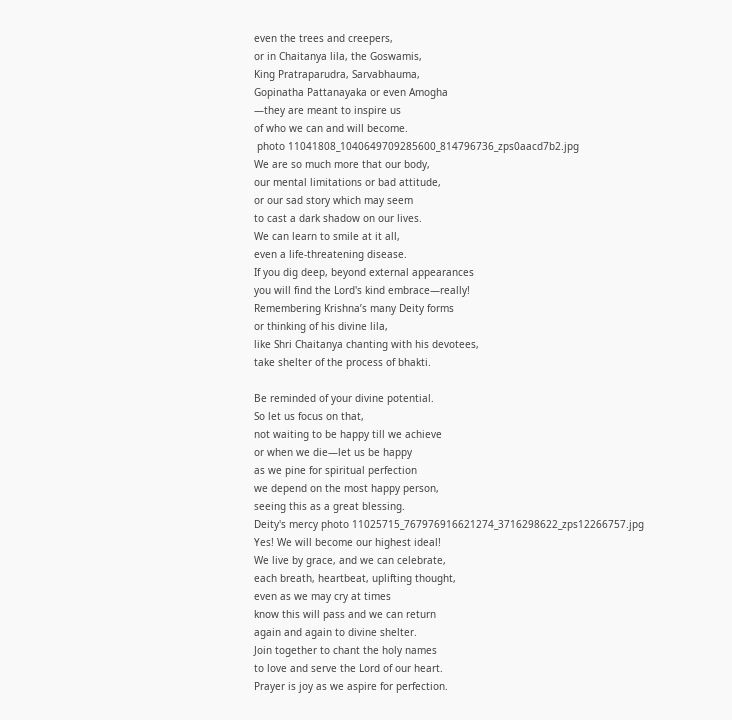even the trees and creepers,
or in Chaitanya lila, the Goswamis,
King Pratraparudra, Sarvabhauma,
Gopinatha Pattanayaka or even Amogha
—they are meant to inspire us
of who we can and will become.
 photo 11041808_1040649709285600_814796736_zps0aacd7b2.jpg
We are so much more that our body,
our mental limitations or bad attitude,
or our sad story which may seem
to cast a dark shadow on our lives.
We can learn to smile at it all,
even a life-threatening disease.
If you dig deep, beyond external appearances
you will find the Lord's kind embrace—really!
Remembering Krishna’s many Deity forms
or thinking of his divine lila,
like Shri Chaitanya chanting with his devotees,
take shelter of the process of bhakti.

Be reminded of your divine potential.
So let us focus on that,
not waiting to be happy till we achieve
or when we die—let us be happy
as we pine for spiritual perfection
we depend on the most happy person,
seeing this as a great blessing.
Deity's mercy photo 11025715_767976916621274_3716298622_zps12266757.jpg
Yes! We will become our highest ideal!
We live by grace, and we can celebrate,
each breath, heartbeat, uplifting thought,
even as we may cry at times
know this will pass and we can return
again and again to divine shelter.
Join together to chant the holy names
to love and serve the Lord of our heart.
Prayer is joy as we aspire for perfection.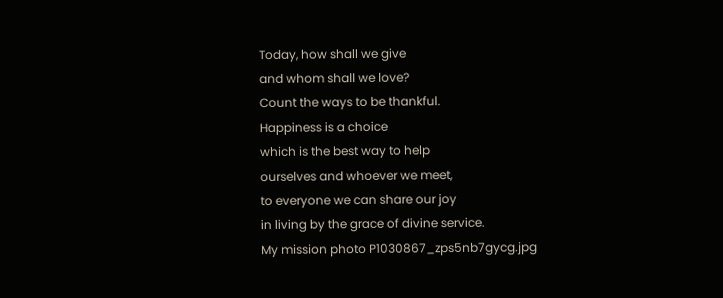Today, how shall we give
and whom shall we love?
Count the ways to be thankful.
Happiness is a choice
which is the best way to help
ourselves and whoever we meet,
to everyone we can share our joy
in living by the grace of divine service.
My mission photo P1030867_zps5nb7gycg.jpg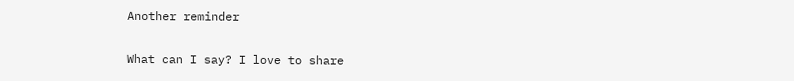Another reminder

What can I say? I love to share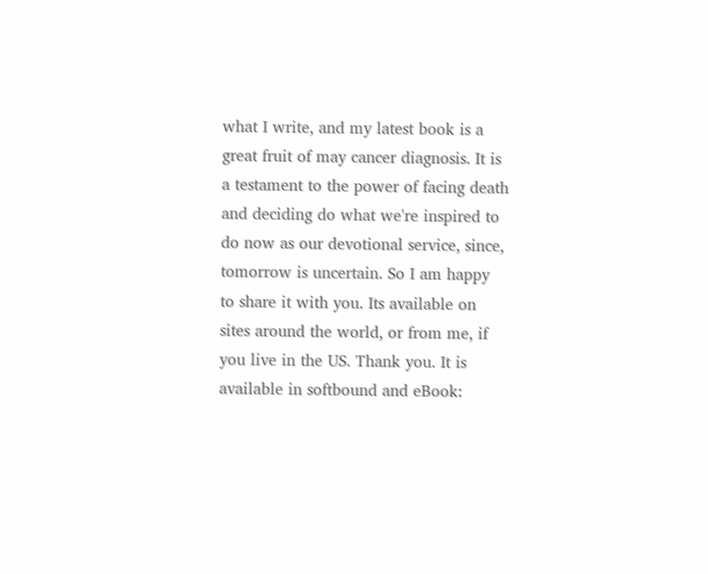what I write, and my latest book is a great fruit of may cancer diagnosis. It is a testament to the power of facing death and deciding do what we're inspired to do now as our devotional service, since, tomorrow is uncertain. So I am happy to share it with you. Its available on sites around the world, or from me, if you live in the US. Thank you. It is available in softbound and eBook: